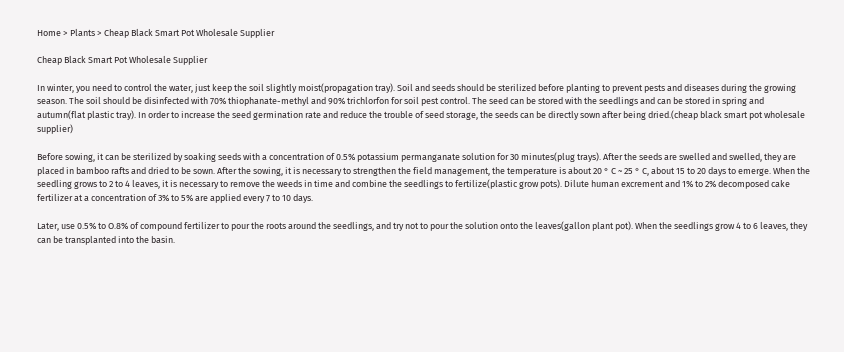Home > Plants > Cheap Black Smart Pot Wholesale Supplier

Cheap Black Smart Pot Wholesale Supplier

In winter, you need to control the water, just keep the soil slightly moist(propagation tray). Soil and seeds should be sterilized before planting to prevent pests and diseases during the growing season. The soil should be disinfected with 70% thiophanate-methyl and 90% trichlorfon for soil pest control. The seed can be stored with the seedlings and can be stored in spring and autumn(flat plastic tray). In order to increase the seed germination rate and reduce the trouble of seed storage, the seeds can be directly sown after being dried.(cheap black smart pot wholesale supplier)

Before sowing, it can be sterilized by soaking seeds with a concentration of 0.5% potassium permanganate solution for 30 minutes(plug trays). After the seeds are swelled and swelled, they are placed in bamboo rafts and dried to be sown. After the sowing, it is necessary to strengthen the field management, the temperature is about 20 ° C ~ 25 ° C, about 15 to 20 days to emerge. When the seedling grows to 2 to 4 leaves, it is necessary to remove the weeds in time and combine the seedlings to fertilize(plastic grow pots). Dilute human excrement and 1% to 2% decomposed cake fertilizer at a concentration of 3% to 5% are applied every 7 to 10 days.

Later, use 0.5% to O.8% of compound fertilizer to pour the roots around the seedlings, and try not to pour the solution onto the leaves(gallon plant pot). When the seedlings grow 4 to 6 leaves, they can be transplanted into the basin.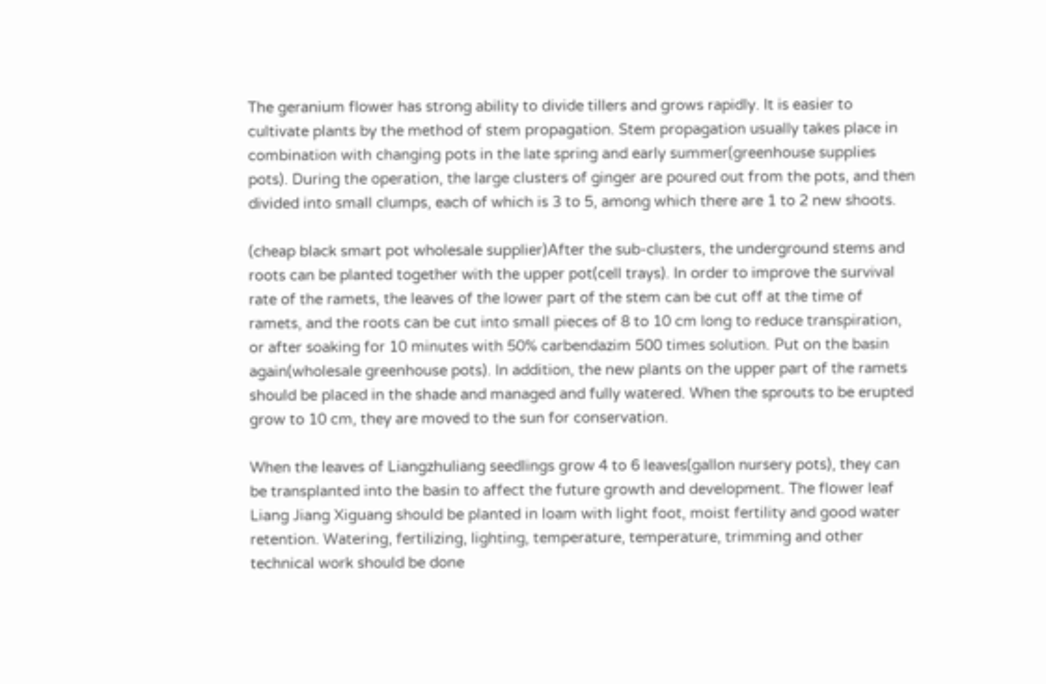The geranium flower has strong ability to divide tillers and grows rapidly. It is easier to cultivate plants by the method of stem propagation. Stem propagation usually takes place in combination with changing pots in the late spring and early summer(greenhouse supplies pots). During the operation, the large clusters of ginger are poured out from the pots, and then divided into small clumps, each of which is 3 to 5, among which there are 1 to 2 new shoots.

(cheap black smart pot wholesale supplier)After the sub-clusters, the underground stems and roots can be planted together with the upper pot(cell trays). In order to improve the survival rate of the ramets, the leaves of the lower part of the stem can be cut off at the time of ramets, and the roots can be cut into small pieces of 8 to 10 cm long to reduce transpiration, or after soaking for 10 minutes with 50% carbendazim 500 times solution. Put on the basin again(wholesale greenhouse pots). In addition, the new plants on the upper part of the ramets should be placed in the shade and managed and fully watered. When the sprouts to be erupted grow to 10 cm, they are moved to the sun for conservation.

When the leaves of Liangzhuliang seedlings grow 4 to 6 leaves(gallon nursery pots), they can be transplanted into the basin to affect the future growth and development. The flower leaf Liang Jiang Xiguang should be planted in loam with light foot, moist fertility and good water retention. Watering, fertilizing, lighting, temperature, temperature, trimming and other technical work should be done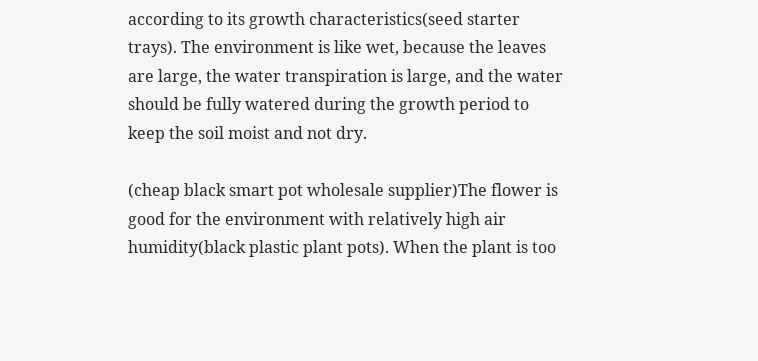according to its growth characteristics(seed starter trays). The environment is like wet, because the leaves are large, the water transpiration is large, and the water should be fully watered during the growth period to keep the soil moist and not dry.

(cheap black smart pot wholesale supplier)The flower is good for the environment with relatively high air humidity(black plastic plant pots). When the plant is too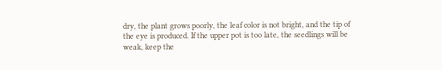dry, the plant grows poorly, the leaf color is not bright, and the tip of the eye is produced. If the upper pot is too late, the seedlings will be weak, keep the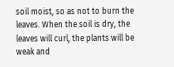soil moist, so as not to burn the leaves. When the soil is dry, the leaves will curl, the plants will be weak and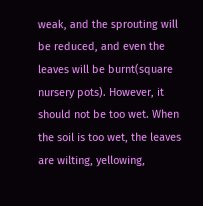weak, and the sprouting will be reduced, and even the leaves will be burnt(square nursery pots). However, it should not be too wet. When the soil is too wet, the leaves are wilting, yellowing,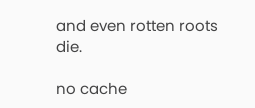and even rotten roots die.

no cache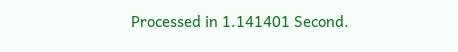Processed in 1.141401 Second.